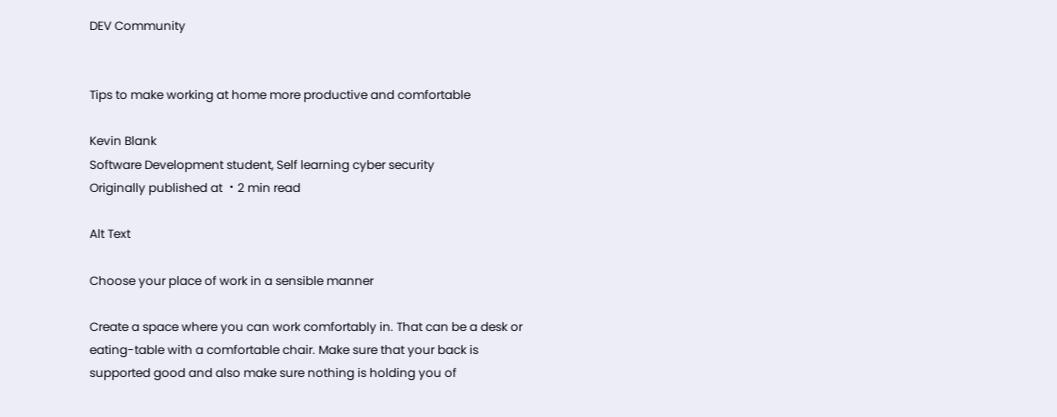DEV Community


Tips to make working at home more productive and comfortable

Kevin Blank
Software Development student, Self learning cyber security
Originally published at ・2 min read

Alt Text

Choose your place of work in a sensible manner

Create a space where you can work comfortably in. That can be a desk or eating-table with a comfortable chair. Make sure that your back is supported good and also make sure nothing is holding you of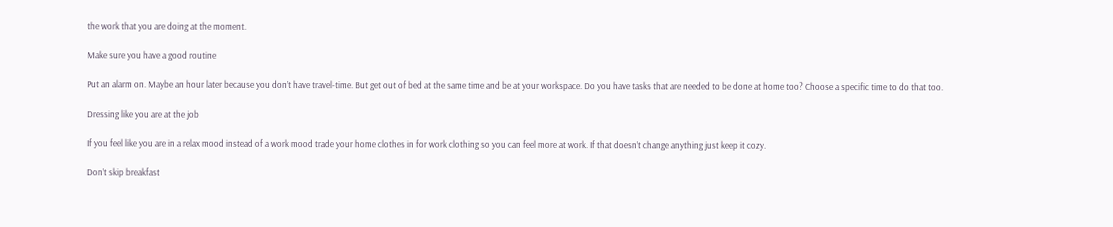the work that you are doing at the moment.

Make sure you have a good routine

Put an alarm on. Maybe an hour later because you don’t have travel-time. But get out of bed at the same time and be at your workspace. Do you have tasks that are needed to be done at home too? Choose a specific time to do that too.

Dressing like you are at the job

If you feel like you are in a relax mood instead of a work mood trade your home clothes in for work clothing so you can feel more at work. If that doesn’t change anything just keep it cozy.

Don’t skip breakfast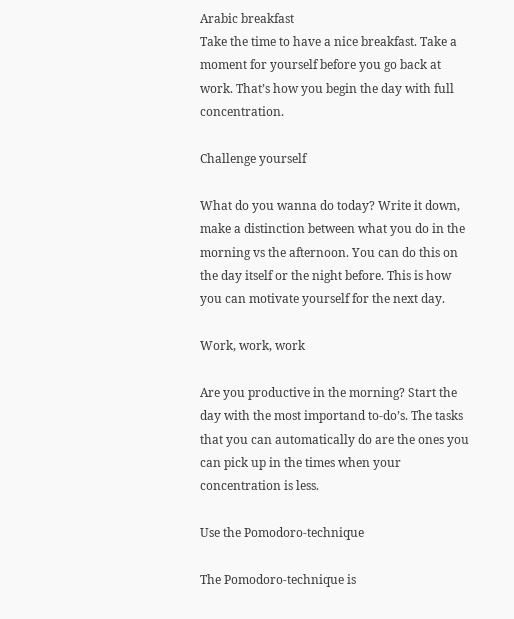Arabic breakfast
Take the time to have a nice breakfast. Take a moment for yourself before you go back at work. That’s how you begin the day with full concentration.

Challenge yourself

What do you wanna do today? Write it down, make a distinction between what you do in the morning vs the afternoon. You can do this on the day itself or the night before. This is how you can motivate yourself for the next day.

Work, work, work

Are you productive in the morning? Start the day with the most importand to-do’s. The tasks that you can automatically do are the ones you can pick up in the times when your concentration is less.

Use the Pomodoro-technique

The Pomodoro-technique is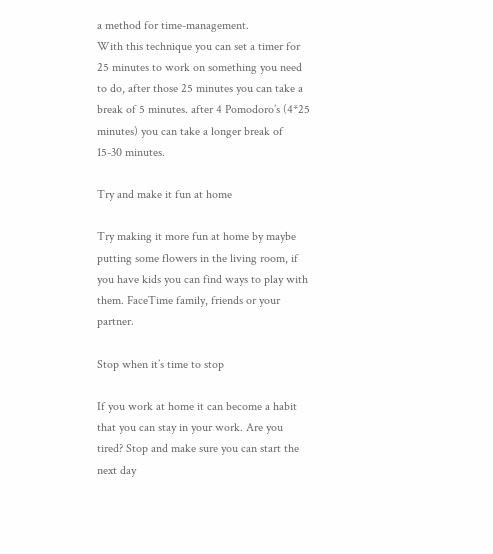a method for time-management.
With this technique you can set a timer for 25 minutes to work on something you need to do, after those 25 minutes you can take a break of 5 minutes. after 4 Pomodoro’s (4*25 minutes) you can take a longer break of 15-30 minutes.

Try and make it fun at home

Try making it more fun at home by maybe putting some flowers in the living room, if you have kids you can find ways to play with them. FaceTime family, friends or your partner.

Stop when it’s time to stop

If you work at home it can become a habit that you can stay in your work. Are you tired? Stop and make sure you can start the next day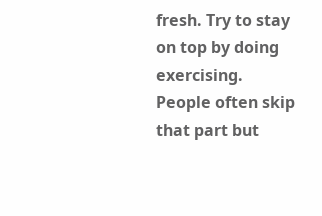fresh. Try to stay on top by doing exercising. People often skip that part but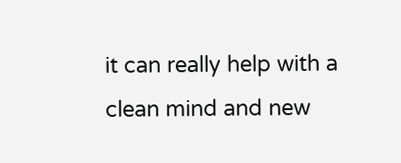it can really help with a clean mind and new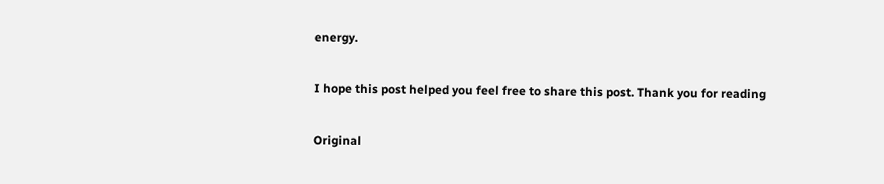energy.

I hope this post helped you feel free to share this post. Thank you for reading

Original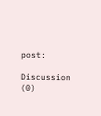post:

Discussion (0)